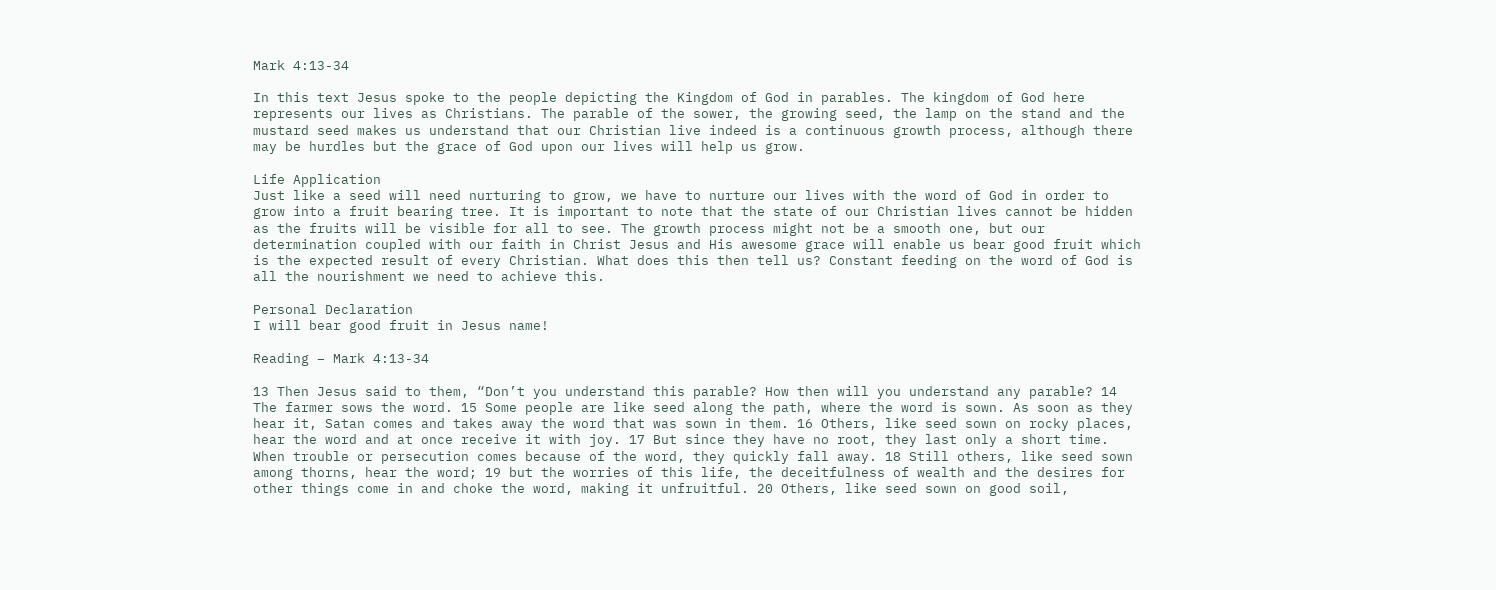Mark 4:13-34

In this text Jesus spoke to the people depicting the Kingdom of God in parables. The kingdom of God here represents our lives as Christians. The parable of the sower, the growing seed, the lamp on the stand and the mustard seed makes us understand that our Christian live indeed is a continuous growth process, although there may be hurdles but the grace of God upon our lives will help us grow.

Life Application
Just like a seed will need nurturing to grow, we have to nurture our lives with the word of God in order to grow into a fruit bearing tree. It is important to note that the state of our Christian lives cannot be hidden as the fruits will be visible for all to see. The growth process might not be a smooth one, but our determination coupled with our faith in Christ Jesus and His awesome grace will enable us bear good fruit which is the expected result of every Christian. What does this then tell us? Constant feeding on the word of God is all the nourishment we need to achieve this.

Personal Declaration
I will bear good fruit in Jesus name!

Reading – Mark 4:13-34

13 Then Jesus said to them, “Don’t you understand this parable? How then will you understand any parable? 14 The farmer sows the word. 15 Some people are like seed along the path, where the word is sown. As soon as they hear it, Satan comes and takes away the word that was sown in them. 16 Others, like seed sown on rocky places, hear the word and at once receive it with joy. 17 But since they have no root, they last only a short time. When trouble or persecution comes because of the word, they quickly fall away. 18 Still others, like seed sown among thorns, hear the word; 19 but the worries of this life, the deceitfulness of wealth and the desires for other things come in and choke the word, making it unfruitful. 20 Others, like seed sown on good soil,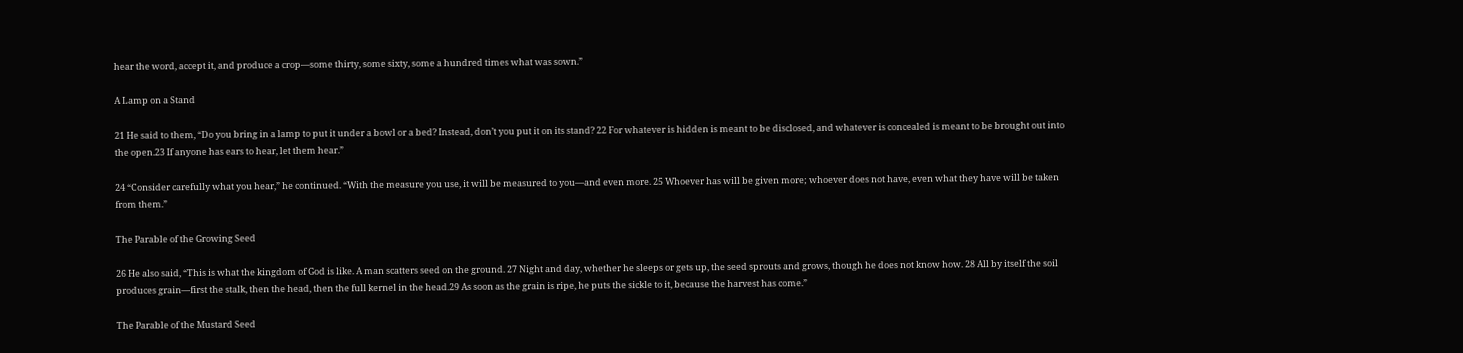hear the word, accept it, and produce a crop—some thirty, some sixty, some a hundred times what was sown.”

A Lamp on a Stand

21 He said to them, “Do you bring in a lamp to put it under a bowl or a bed? Instead, don’t you put it on its stand? 22 For whatever is hidden is meant to be disclosed, and whatever is concealed is meant to be brought out into the open.23 If anyone has ears to hear, let them hear.”

24 “Consider carefully what you hear,” he continued. “With the measure you use, it will be measured to you—and even more. 25 Whoever has will be given more; whoever does not have, even what they have will be taken from them.”

The Parable of the Growing Seed

26 He also said, “This is what the kingdom of God is like. A man scatters seed on the ground. 27 Night and day, whether he sleeps or gets up, the seed sprouts and grows, though he does not know how. 28 All by itself the soil produces grain—first the stalk, then the head, then the full kernel in the head.29 As soon as the grain is ripe, he puts the sickle to it, because the harvest has come.”

The Parable of the Mustard Seed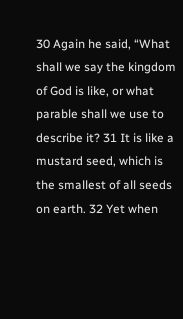30 Again he said, “What shall we say the kingdom of God is like, or what parable shall we use to describe it? 31 It is like a mustard seed, which is the smallest of all seeds on earth. 32 Yet when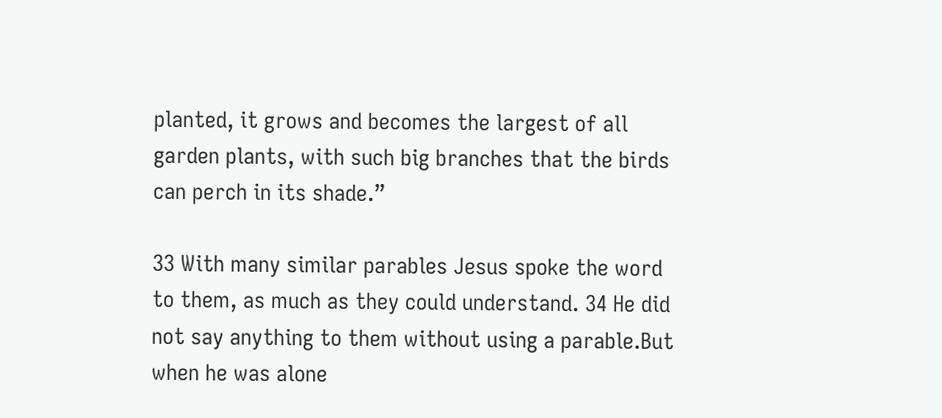planted, it grows and becomes the largest of all garden plants, with such big branches that the birds can perch in its shade.”

33 With many similar parables Jesus spoke the word to them, as much as they could understand. 34 He did not say anything to them without using a parable.But when he was alone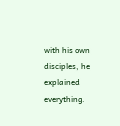with his own disciples, he explained everything.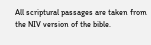All scriptural passages are taken from the NIV version of the bible.